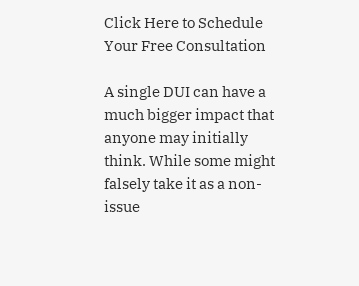Click Here to Schedule Your Free Consultation

A single DUI can have a much bigger impact that anyone may initially think. While some might falsely take it as a non-issue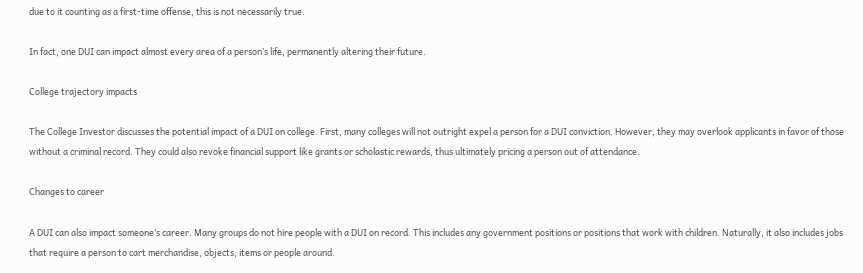due to it counting as a first-time offense, this is not necessarily true.

In fact, one DUI can impact almost every area of a person’s life, permanently altering their future.

College trajectory impacts

The College Investor discusses the potential impact of a DUI on college. First, many colleges will not outright expel a person for a DUI conviction. However, they may overlook applicants in favor of those without a criminal record. They could also revoke financial support like grants or scholastic rewards, thus ultimately pricing a person out of attendance.

Changes to career

A DUI can also impact someone’s career. Many groups do not hire people with a DUI on record. This includes any government positions or positions that work with children. Naturally, it also includes jobs that require a person to cart merchandise, objects, items or people around.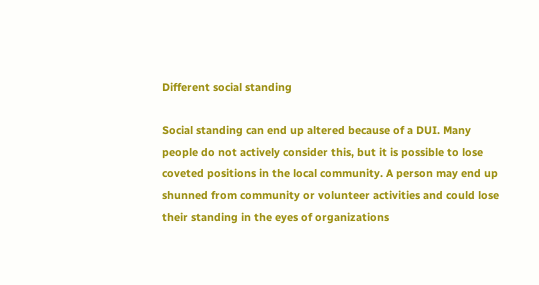Different social standing

Social standing can end up altered because of a DUI. Many people do not actively consider this, but it is possible to lose coveted positions in the local community. A person may end up shunned from community or volunteer activities and could lose their standing in the eyes of organizations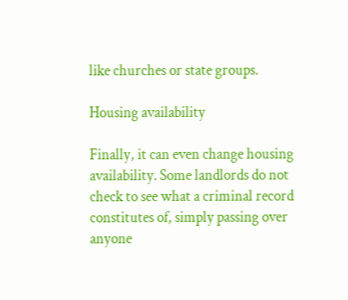like churches or state groups.

Housing availability

Finally, it can even change housing availability. Some landlords do not check to see what a criminal record constitutes of, simply passing over anyone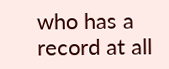who has a record at all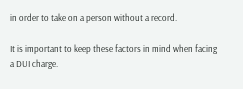in order to take on a person without a record.

It is important to keep these factors in mind when facing a DUI charge.